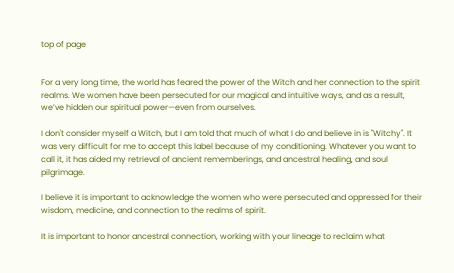top of page


For a very long time, the world has feared the power of the Witch and her connection to the spirit realms. We women have been persecuted for our magical and intuitive ways, and as a result, we’ve hidden our spiritual power—even from ourselves.

I don't consider myself a Witch, but I am told that much of what I do and believe in is "Witchy". It was very difficult for me to accept this label because of my conditioning. Whatever you want to call it, it has aided my retrieval of ancient rememberings, and ancestral healing, and soul pilgrimage.

I believe it is important to acknowledge the women who were persecuted and oppressed for their wisdom, medicine, and connection to the realms of spirit.

It is important to honor ancestral connection, working with your lineage to reclaim what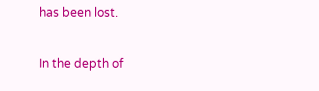has been lost.

In the depth of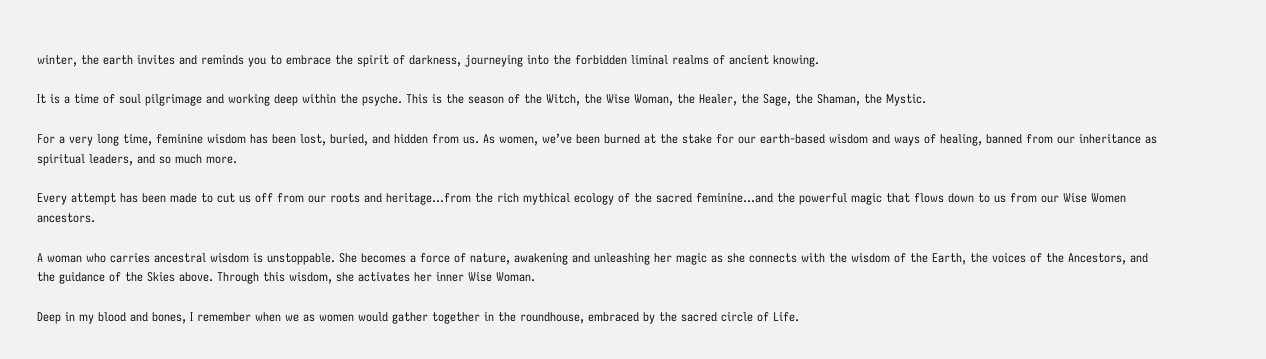winter, the earth invites and reminds you to embrace the spirit of darkness, journeying into the forbidden liminal realms of ancient knowing.

It is a time of soul pilgrimage and working deep within the psyche. This is the season of the Witch, the Wise Woman, the Healer, the Sage, the Shaman, the Mystic.

For a very long time, feminine wisdom has been lost, buried, and hidden from us. As women, we’ve been burned at the stake for our earth-based wisdom and ways of healing, banned from our inheritance as spiritual leaders, and so much more.

Every attempt has been made to cut us off from our roots and heritage…from the rich mythical ecology of the sacred feminine…and the powerful magic that flows down to us from our Wise Women ancestors.

A woman who carries ancestral wisdom is unstoppable. She becomes a force of nature, awakening and unleashing her magic as she connects with the wisdom of the Earth, the voices of the Ancestors, and the guidance of the Skies above. Through this wisdom, she activates her inner Wise Woman.

Deep in my blood and bones, I remember when we as women would gather together in the roundhouse, embraced by the sacred circle of Life.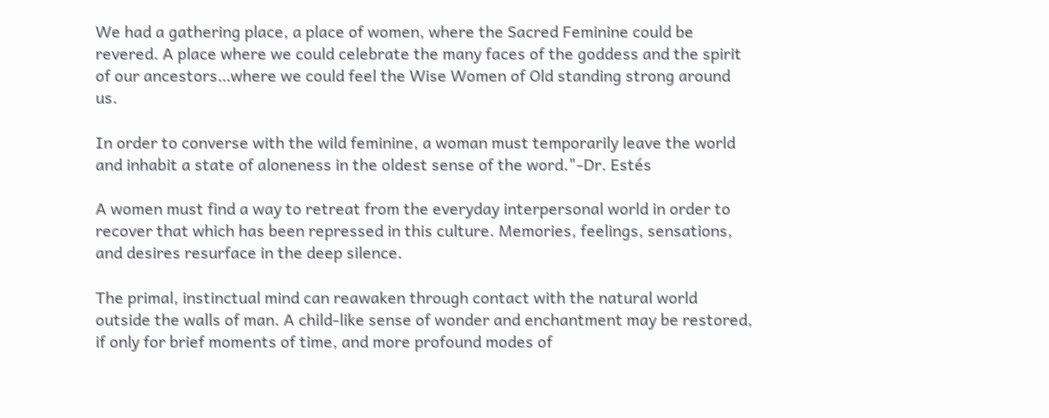We had a gathering place, a place of women, where the Sacred Feminine could be revered. A place where we could celebrate the many faces of the goddess and the spirit of our ancestors…where we could feel the Wise Women of Old standing strong around us.

In order to converse with the wild feminine, a woman must temporarily leave the world and inhabit a state of aloneness in the oldest sense of the word."-Dr. Estés

A women must find a way to retreat from the everyday interpersonal world in order to recover that which has been repressed in this culture. Memories, feelings, sensations, and desires resurface in the deep silence.

The primal, instinctual mind can reawaken through contact with the natural world outside the walls of man. A child-like sense of wonder and enchantment may be restored, if only for brief moments of time, and more profound modes of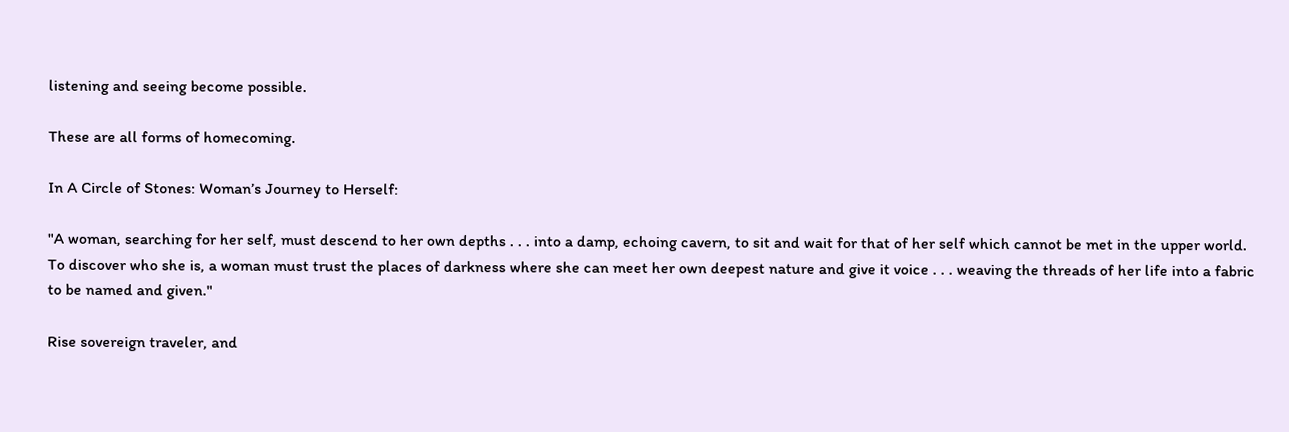listening and seeing become possible.

These are all forms of homecoming.

In A Circle of Stones: Woman’s Journey to Herself:

"A woman, searching for her self, must descend to her own depths . . . into a damp, echoing cavern, to sit and wait for that of her self which cannot be met in the upper world. To discover who she is, a woman must trust the places of darkness where she can meet her own deepest nature and give it voice . . . weaving the threads of her life into a fabric to be named and given."

Rise sovereign traveler, and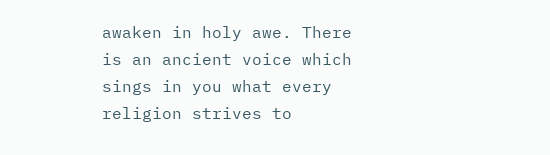awaken in holy awe. There is an ancient voice which sings in you what every religion strives to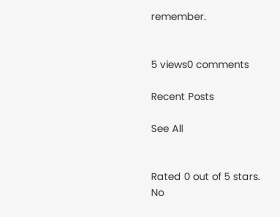remember.


5 views0 comments

Recent Posts

See All


Rated 0 out of 5 stars.
No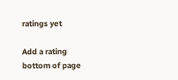ratings yet

Add a rating
bottom of page